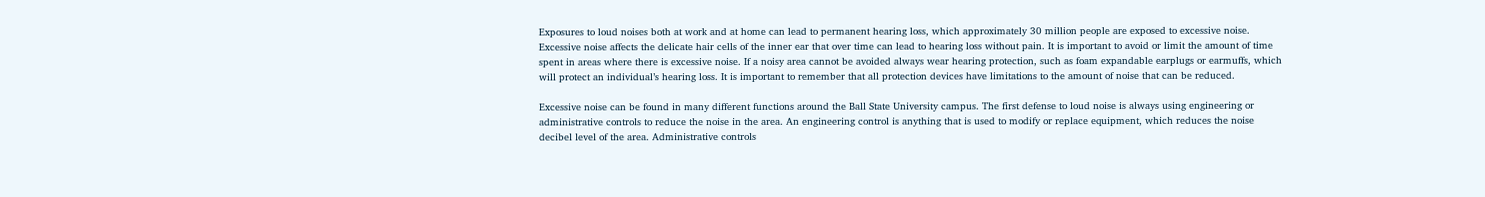Exposures to loud noises both at work and at home can lead to permanent hearing loss, which approximately 30 million people are exposed to excessive noise. Excessive noise affects the delicate hair cells of the inner ear that over time can lead to hearing loss without pain. It is important to avoid or limit the amount of time spent in areas where there is excessive noise. If a noisy area cannot be avoided always wear hearing protection, such as foam expandable earplugs or earmuffs, which will protect an individual’s hearing loss. It is important to remember that all protection devices have limitations to the amount of noise that can be reduced.

Excessive noise can be found in many different functions around the Ball State University campus. The first defense to loud noise is always using engineering or administrative controls to reduce the noise in the area. An engineering control is anything that is used to modify or replace equipment, which reduces the noise decibel level of the area. Administrative controls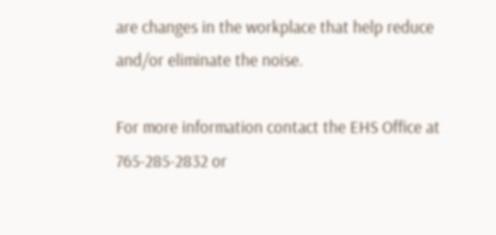are changes in the workplace that help reduce and/or eliminate the noise.

For more information contact the EHS Office at 765-285-2832 or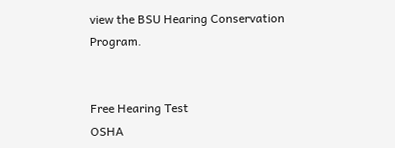view the BSU Hearing Conservation Program.


Free Hearing Test
OSHA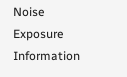Noise Exposure Information